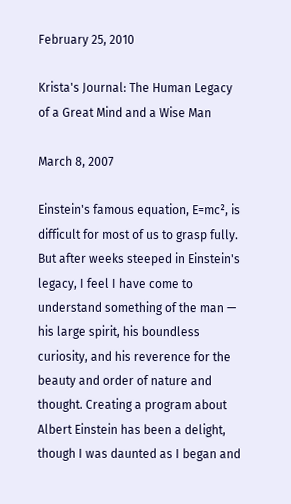February 25, 2010

Krista's Journal: The Human Legacy of a Great Mind and a Wise Man

March 8, 2007

Einstein's famous equation, E=mc², is difficult for most of us to grasp fully. But after weeks steeped in Einstein's legacy, I feel I have come to understand something of the man — his large spirit, his boundless curiosity, and his reverence for the beauty and order of nature and thought. Creating a program about Albert Einstein has been a delight, though I was daunted as I began and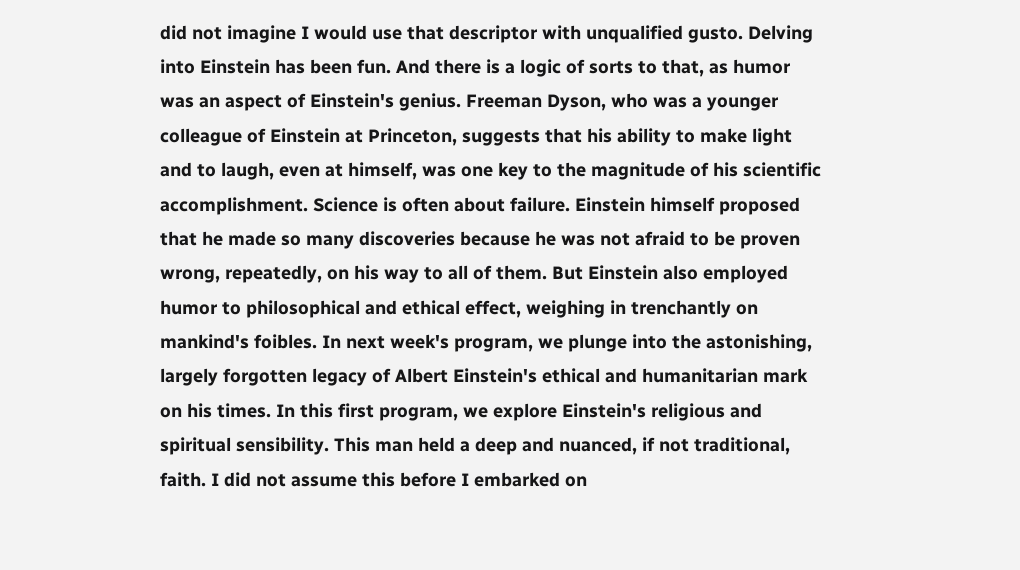did not imagine I would use that descriptor with unqualified gusto. Delving into Einstein has been fun. And there is a logic of sorts to that, as humor was an aspect of Einstein's genius. Freeman Dyson, who was a younger colleague of Einstein at Princeton, suggests that his ability to make light and to laugh, even at himself, was one key to the magnitude of his scientific accomplishment. Science is often about failure. Einstein himself proposed that he made so many discoveries because he was not afraid to be proven wrong, repeatedly, on his way to all of them. But Einstein also employed humor to philosophical and ethical effect, weighing in trenchantly on mankind's foibles. In next week's program, we plunge into the astonishing, largely forgotten legacy of Albert Einstein's ethical and humanitarian mark on his times. In this first program, we explore Einstein's religious and spiritual sensibility. This man held a deep and nuanced, if not traditional, faith. I did not assume this before I embarked on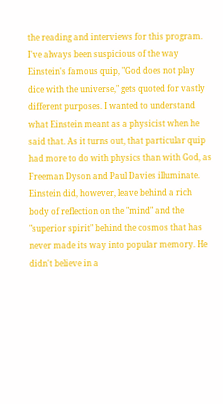the reading and interviews for this program. I've always been suspicious of the way Einstein's famous quip, "God does not play dice with the universe," gets quoted for vastly different purposes. I wanted to understand what Einstein meant as a physicist when he said that. As it turns out, that particular quip had more to do with physics than with God, as Freeman Dyson and Paul Davies illuminate. Einstein did, however, leave behind a rich body of reflection on the "mind" and the "superior spirit" behind the cosmos that has never made its way into popular memory. He didn't believe in a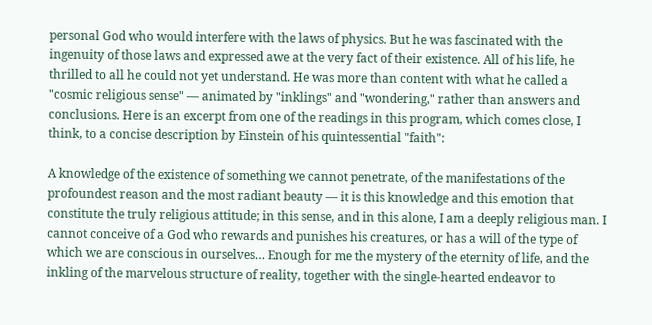personal God who would interfere with the laws of physics. But he was fascinated with the ingenuity of those laws and expressed awe at the very fact of their existence. All of his life, he thrilled to all he could not yet understand. He was more than content with what he called a "cosmic religious sense" — animated by "inklings" and "wondering," rather than answers and conclusions. Here is an excerpt from one of the readings in this program, which comes close, I think, to a concise description by Einstein of his quintessential "faith":

A knowledge of the existence of something we cannot penetrate, of the manifestations of the profoundest reason and the most radiant beauty — it is this knowledge and this emotion that constitute the truly religious attitude; in this sense, and in this alone, I am a deeply religious man. I cannot conceive of a God who rewards and punishes his creatures, or has a will of the type of which we are conscious in ourselves… Enough for me the mystery of the eternity of life, and the inkling of the marvelous structure of reality, together with the single-hearted endeavor to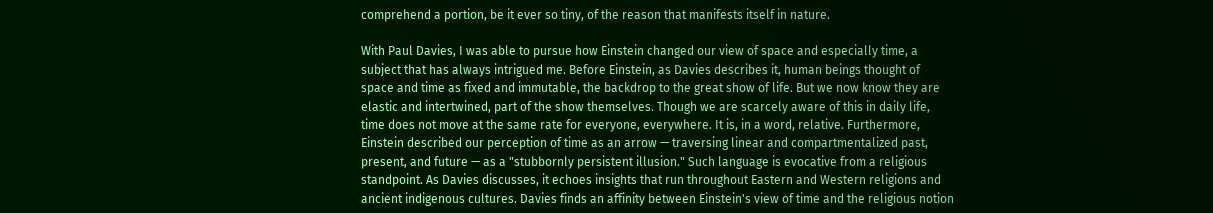comprehend a portion, be it ever so tiny, of the reason that manifests itself in nature.

With Paul Davies, I was able to pursue how Einstein changed our view of space and especially time, a subject that has always intrigued me. Before Einstein, as Davies describes it, human beings thought of space and time as fixed and immutable, the backdrop to the great show of life. But we now know they are elastic and intertwined, part of the show themselves. Though we are scarcely aware of this in daily life, time does not move at the same rate for everyone, everywhere. It is, in a word, relative. Furthermore, Einstein described our perception of time as an arrow — traversing linear and compartmentalized past, present, and future — as a "stubbornly persistent illusion." Such language is evocative from a religious standpoint. As Davies discusses, it echoes insights that run throughout Eastern and Western religions and ancient indigenous cultures. Davies finds an affinity between Einstein's view of time and the religious notion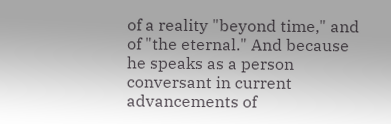of a reality "beyond time," and of "the eternal." And because he speaks as a person conversant in current advancements of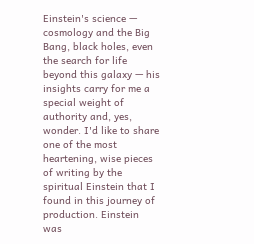Einstein's science — cosmology and the Big Bang, black holes, even the search for life beyond this galaxy — his insights carry for me a special weight of authority and, yes, wonder. I'd like to share one of the most heartening, wise pieces of writing by the spiritual Einstein that I found in this journey of production. Einstein was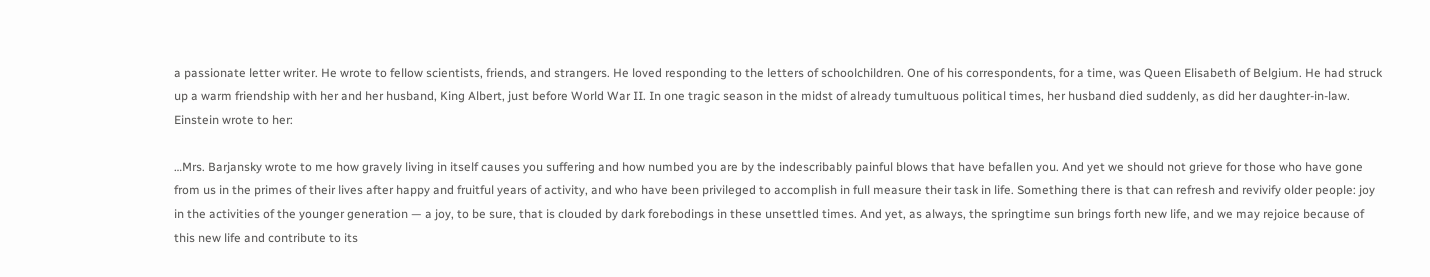a passionate letter writer. He wrote to fellow scientists, friends, and strangers. He loved responding to the letters of schoolchildren. One of his correspondents, for a time, was Queen Elisabeth of Belgium. He had struck up a warm friendship with her and her husband, King Albert, just before World War II. In one tragic season in the midst of already tumultuous political times, her husband died suddenly, as did her daughter-in-law. Einstein wrote to her:

…Mrs. Barjansky wrote to me how gravely living in itself causes you suffering and how numbed you are by the indescribably painful blows that have befallen you. And yet we should not grieve for those who have gone from us in the primes of their lives after happy and fruitful years of activity, and who have been privileged to accomplish in full measure their task in life. Something there is that can refresh and revivify older people: joy in the activities of the younger generation — a joy, to be sure, that is clouded by dark forebodings in these unsettled times. And yet, as always, the springtime sun brings forth new life, and we may rejoice because of this new life and contribute to its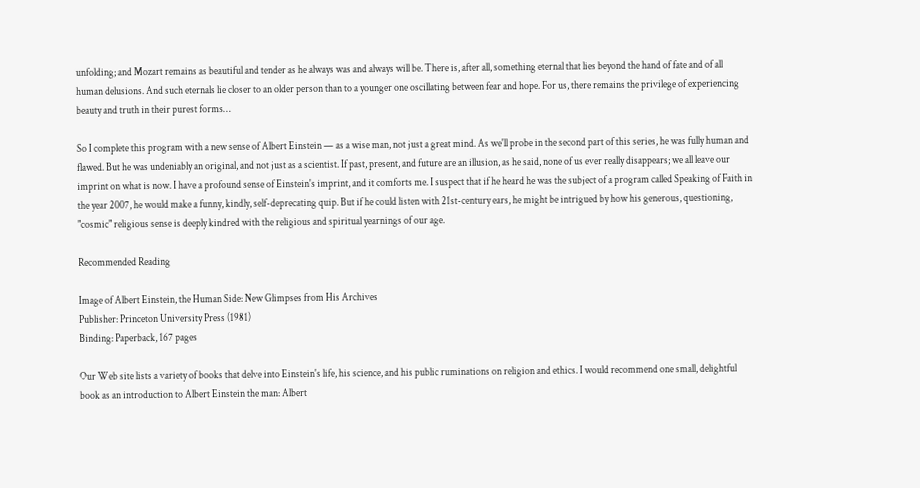unfolding; and Mozart remains as beautiful and tender as he always was and always will be. There is, after all, something eternal that lies beyond the hand of fate and of all human delusions. And such eternals lie closer to an older person than to a younger one oscillating between fear and hope. For us, there remains the privilege of experiencing beauty and truth in their purest forms…

So I complete this program with a new sense of Albert Einstein — as a wise man, not just a great mind. As we'll probe in the second part of this series, he was fully human and flawed. But he was undeniably an original, and not just as a scientist. If past, present, and future are an illusion, as he said, none of us ever really disappears; we all leave our imprint on what is now. I have a profound sense of Einstein's imprint, and it comforts me. I suspect that if he heard he was the subject of a program called Speaking of Faith in the year 2007, he would make a funny, kindly, self-deprecating quip. But if he could listen with 21st-century ears, he might be intrigued by how his generous, questioning, "cosmic" religious sense is deeply kindred with the religious and spiritual yearnings of our age.

Recommended Reading

Image of Albert Einstein, the Human Side: New Glimpses from His Archives
Publisher: Princeton University Press (1981)
Binding: Paperback, 167 pages

Our Web site lists a variety of books that delve into Einstein's life, his science, and his public ruminations on religion and ethics. I would recommend one small, delightful book as an introduction to Albert Einstein the man: Albert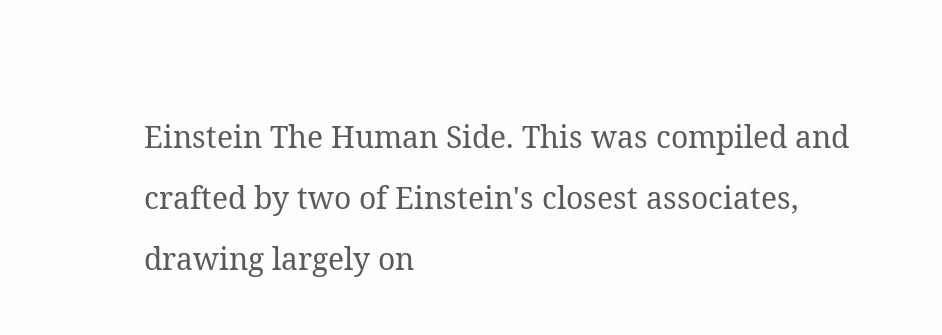Einstein The Human Side. This was compiled and crafted by two of Einstein's closest associates, drawing largely on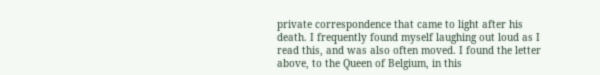private correspondence that came to light after his death. I frequently found myself laughing out loud as I read this, and was also often moved. I found the letter above, to the Queen of Belgium, in this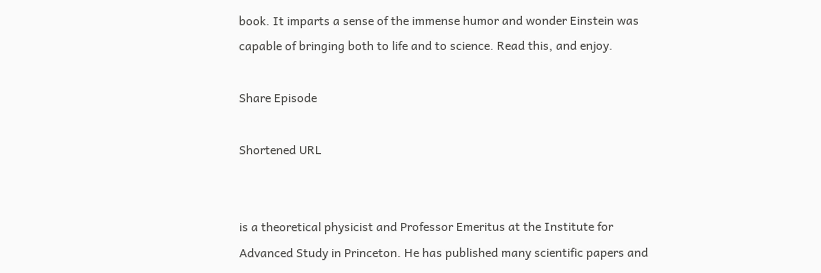book. It imparts a sense of the immense humor and wonder Einstein was capable of bringing both to life and to science. Read this, and enjoy.

Share Episode

Shortened URL


is a theoretical physicist and Professor Emeritus at the Institute for Advanced Study in Princeton. He has published many scientific papers and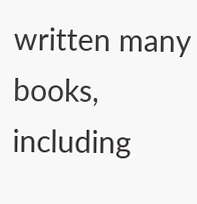written many books, including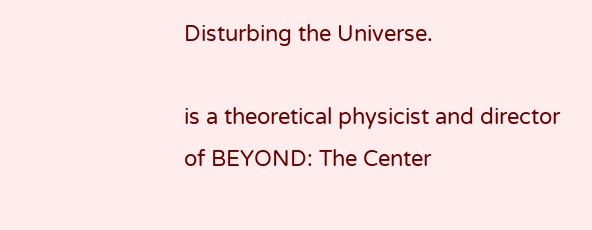Disturbing the Universe.

is a theoretical physicist and director of BEYOND: The Center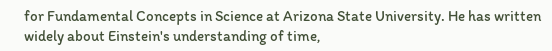for Fundamental Concepts in Science at Arizona State University. He has written widely about Einstein's understanding of time,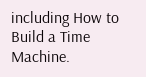including How to Build a Time Machine.